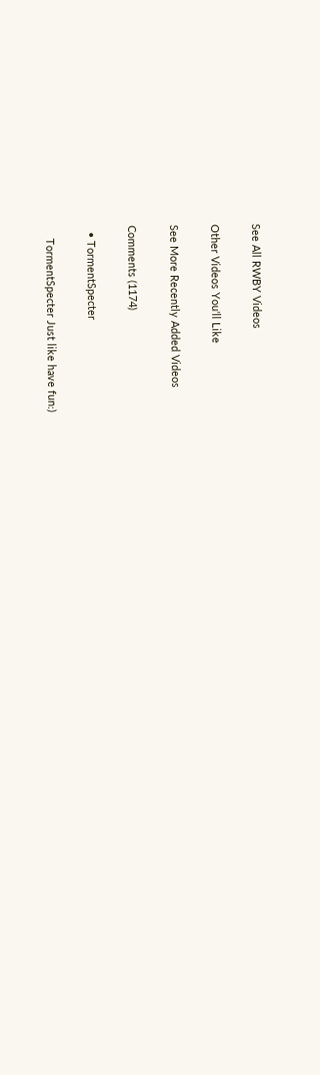See All RWBY Videos

Other Videos You'll Like

See More Recently Added Videos

Comments (1174)

  • TormentSpecter

    TormentSpecter Just like have fun:)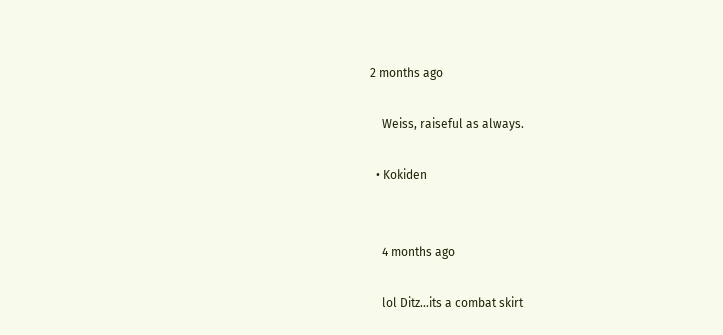2 months ago

    Weiss, raiseful as always.

  • Kokiden


    4 months ago

    lol Ditz...its a combat skirt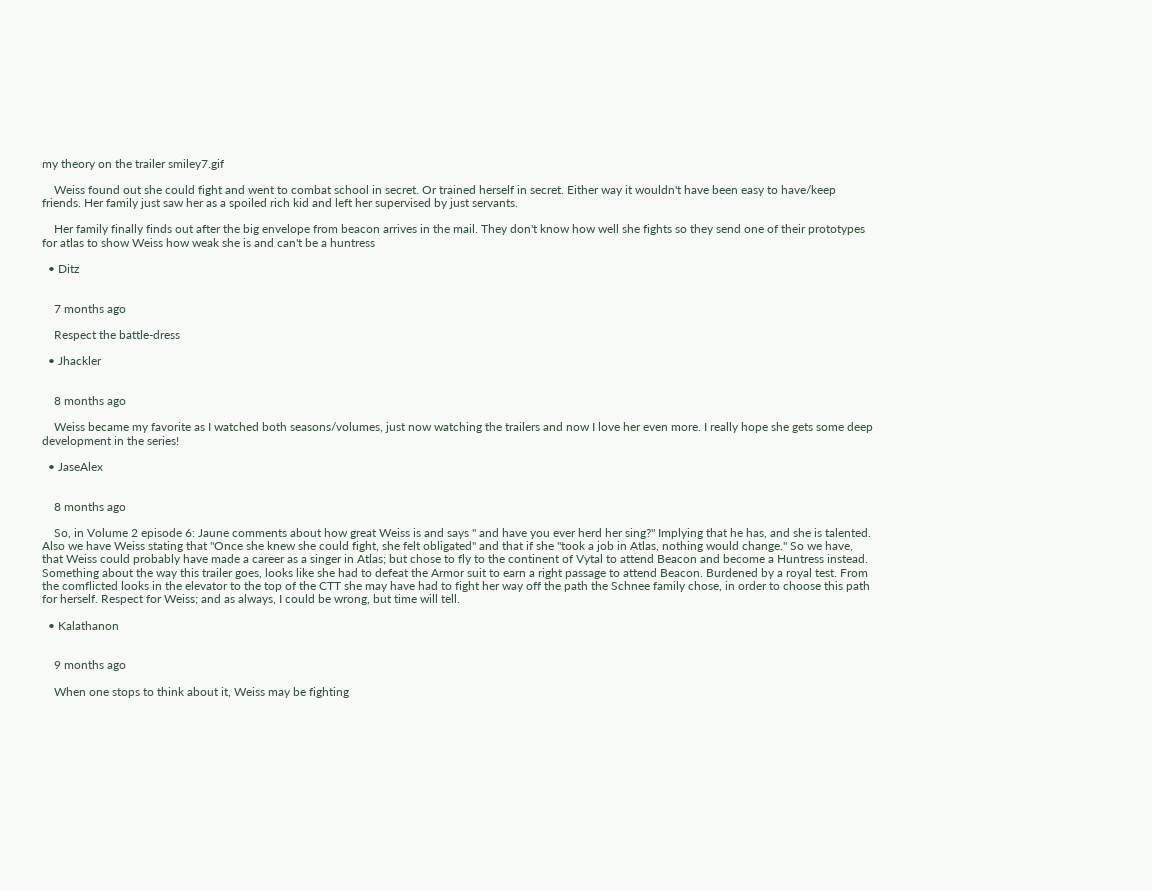my theory on the trailer smiley7.gif

    Weiss found out she could fight and went to combat school in secret. Or trained herself in secret. Either way it wouldn't have been easy to have/keep friends. Her family just saw her as a spoiled rich kid and left her supervised by just servants.

    Her family finally finds out after the big envelope from beacon arrives in the mail. They don't know how well she fights so they send one of their prototypes for atlas to show Weiss how weak she is and can't be a huntress

  • Ditz


    7 months ago

    Respect the battle-dress

  • Jhackler


    8 months ago

    Weiss became my favorite as I watched both seasons/volumes, just now watching the trailers and now I love her even more. I really hope she gets some deep development in the series!

  • JaseAlex


    8 months ago

    So, in Volume 2 episode 6: Jaune comments about how great Weiss is and says " and have you ever herd her sing?" Implying that he has, and she is talented. Also we have Weiss stating that "Once she knew she could fight, she felt obligated" and that if she "took a job in Atlas, nothing would change." So we have, that Weiss could probably have made a career as a singer in Atlas; but chose to fly to the continent of Vytal to attend Beacon and become a Huntress instead. Something about the way this trailer goes, looks like she had to defeat the Armor suit to earn a right passage to attend Beacon. Burdened by a royal test. From the comflicted looks in the elevator to the top of the CTT she may have had to fight her way off the path the Schnee family chose, in order to choose this path for herself. Respect for Weiss; and as always, I could be wrong, but time will tell.

  • Kalathanon


    9 months ago

    When one stops to think about it, Weiss may be fighting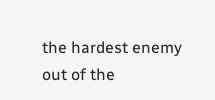the hardest enemy out of the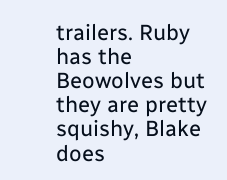trailers. Ruby has the Beowolves but they are pretty squishy, Blake does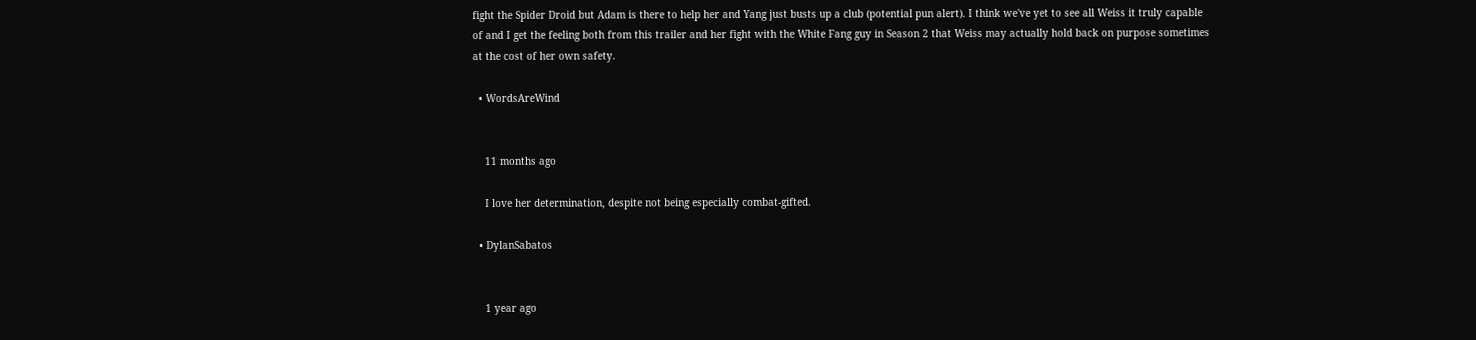fight the Spider Droid but Adam is there to help her and Yang just busts up a club (potential pun alert). I think we've yet to see all Weiss it truly capable of and I get the feeling both from this trailer and her fight with the White Fang guy in Season 2 that Weiss may actually hold back on purpose sometimes at the cost of her own safety.

  • WordsAreWind


    11 months ago

    I love her determination, despite not being especially combat-gifted.

  • DylanSabatos


    1 year ago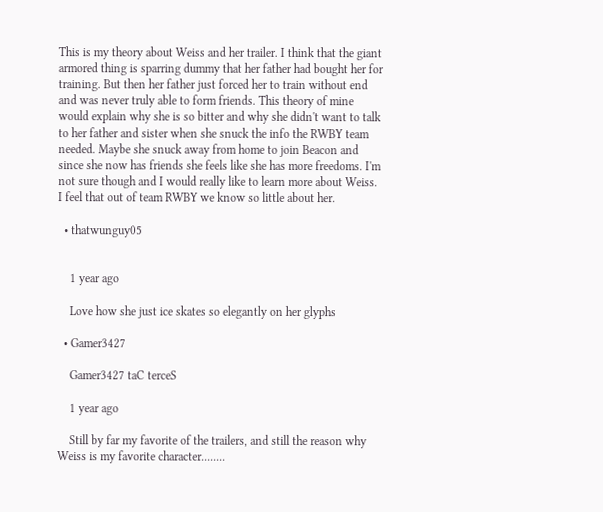This is my theory about Weiss and her trailer. I think that the giant armored thing is sparring dummy that her father had bought her for training. But then her father just forced her to train without end and was never truly able to form friends. This theory of mine would explain why she is so bitter and why she didn't want to talk to her father and sister when she snuck the info the RWBY team needed. Maybe she snuck away from home to join Beacon and since she now has friends she feels like she has more freedoms. I'm not sure though and I would really like to learn more about Weiss. I feel that out of team RWBY we know so little about her.

  • thatwunguy05


    1 year ago

    Love how she just ice skates so elegantly on her glyphs

  • Gamer3427

    Gamer3427 taC terceS

    1 year ago

    Still by far my favorite of the trailers, and still the reason why Weiss is my favorite character........